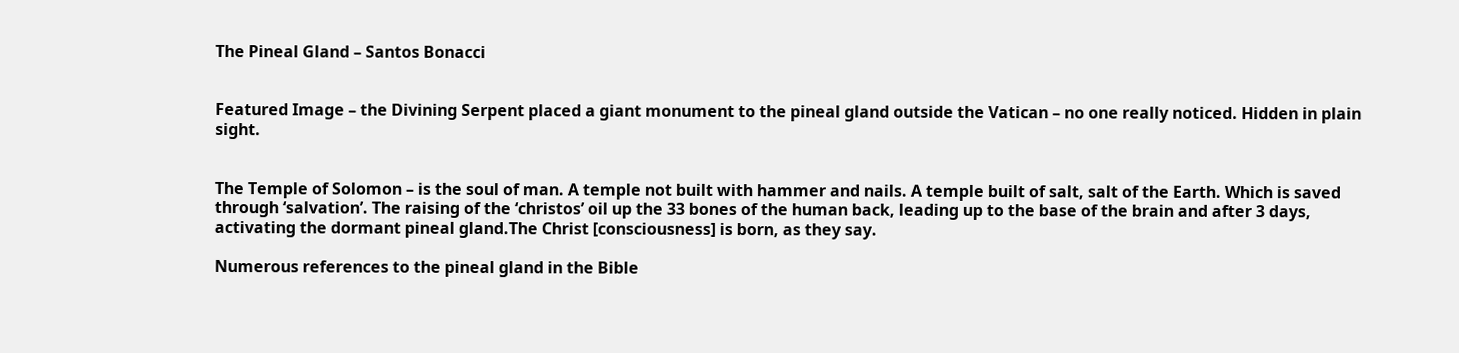The Pineal Gland – Santos Bonacci


Featured Image – the Divining Serpent placed a giant monument to the pineal gland outside the Vatican – no one really noticed. Hidden in plain sight.


The Temple of Solomon – is the soul of man. A temple not built with hammer and nails. A temple built of salt, salt of the Earth. Which is saved through ‘salvation’. The raising of the ‘christos’ oil up the 33 bones of the human back, leading up to the base of the brain and after 3 days, activating the dormant pineal gland.The Christ [consciousness] is born, as they say.

Numerous references to the pineal gland in the Bible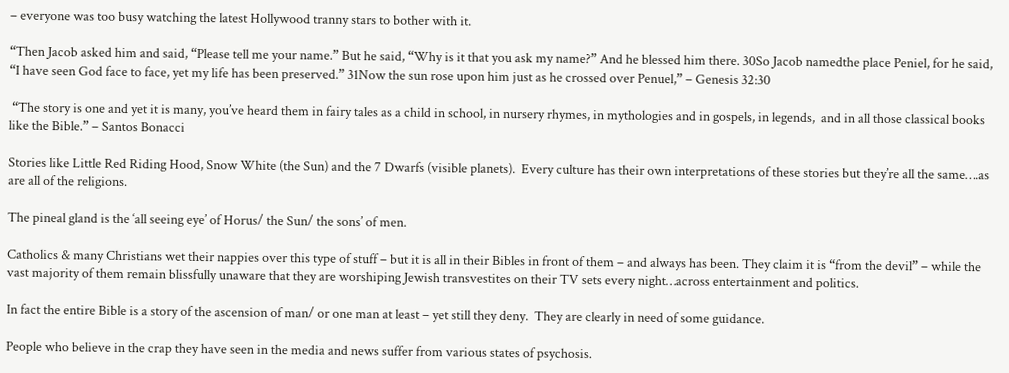– everyone was too busy watching the latest Hollywood tranny stars to bother with it.

“Then Jacob asked him and said, “Please tell me your name.” But he said, “Why is it that you ask my name?” And he blessed him there. 30So Jacob namedthe place Peniel, for he said, “I have seen God face to face, yet my life has been preserved.” 31Now the sun rose upon him just as he crossed over Penuel,” – Genesis 32:30

 “The story is one and yet it is many, you’ve heard them in fairy tales as a child in school, in nursery rhymes, in mythologies and in gospels, in legends,  and in all those classical books like the Bible.” – Santos Bonacci

Stories like Little Red Riding Hood, Snow White (the Sun) and the 7 Dwarfs (visible planets).  Every culture has their own interpretations of these stories but they’re all the same….as are all of the religions.

The pineal gland is the ‘all seeing eye’ of Horus/ the Sun/ the sons’ of men.

Catholics & many Christians wet their nappies over this type of stuff – but it is all in their Bibles in front of them – and always has been. They claim it is “from the devil” – while the vast majority of them remain blissfully unaware that they are worshiping Jewish transvestites on their TV sets every night…across entertainment and politics.

In fact the entire Bible is a story of the ascension of man/ or one man at least – yet still they deny.  They are clearly in need of some guidance.

People who believe in the crap they have seen in the media and news suffer from various states of psychosis.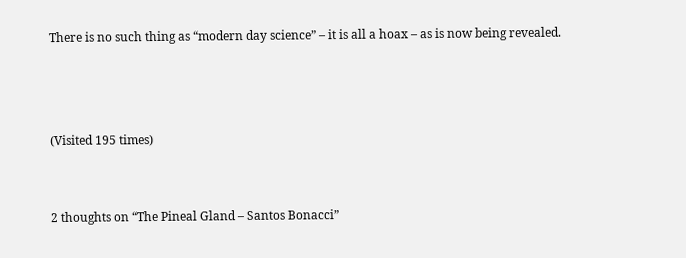There is no such thing as “modern day science” – it is all a hoax – as is now being revealed.



(Visited 195 times)


2 thoughts on “The Pineal Gland – Santos Bonacci”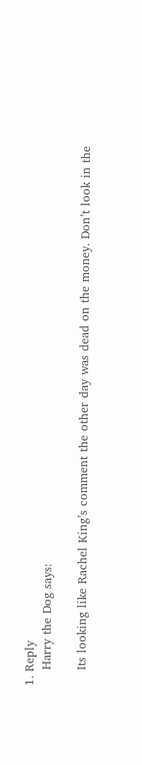1. Reply
    Harry the Dog says:

    Its looking like Rachel King’s comment the other day was dead on the money. Don’t look in the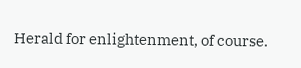Herald for enlightenment, of course.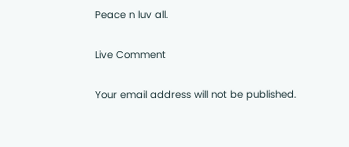Peace n luv all.

Live Comment

Your email address will not be published.